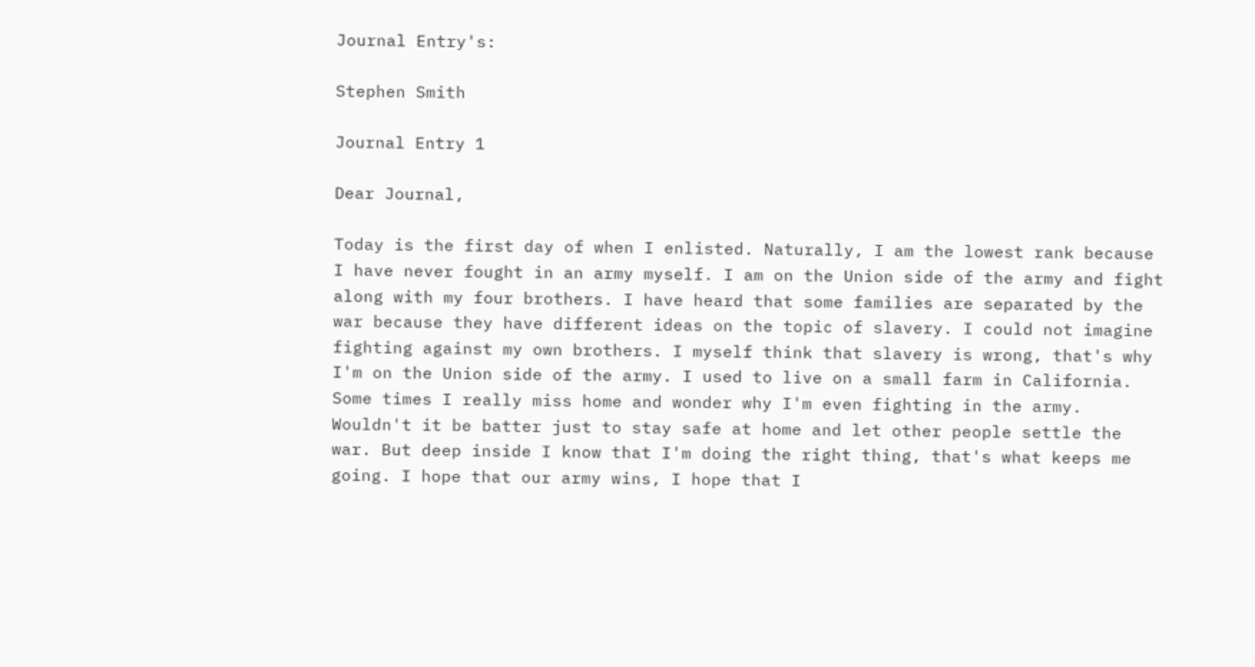Journal Entry's:

Stephen Smith

Journal Entry 1

Dear Journal,

Today is the first day of when I enlisted. Naturally, I am the lowest rank because I have never fought in an army myself. I am on the Union side of the army and fight along with my four brothers. I have heard that some families are separated by the war because they have different ideas on the topic of slavery. I could not imagine fighting against my own brothers. I myself think that slavery is wrong, that's why I'm on the Union side of the army. I used to live on a small farm in California. Some times I really miss home and wonder why I'm even fighting in the army. Wouldn't it be batter just to stay safe at home and let other people settle the war. But deep inside I know that I'm doing the right thing, that's what keeps me going. I hope that our army wins, I hope that I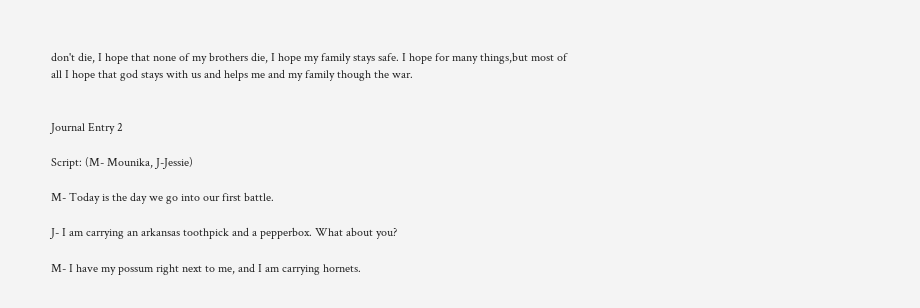don't die, I hope that none of my brothers die, I hope my family stays safe. I hope for many things,but most of all I hope that god stays with us and helps me and my family though the war.


Journal Entry 2

Script: (M- Mounika, J-Jessie)

M- Today is the day we go into our first battle.

J- I am carrying an arkansas toothpick and a pepperbox. What about you?

M- I have my possum right next to me, and I am carrying hornets.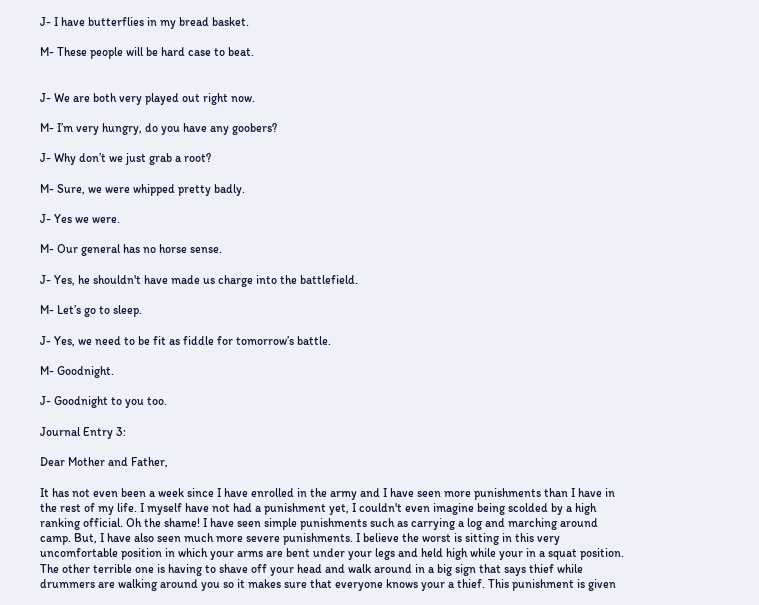J- I have butterflies in my bread basket.

M- These people will be hard case to beat.


J- We are both very played out right now.

M- I’m very hungry, do you have any goobers?

J- Why don’t we just grab a root?

M- Sure, we were whipped pretty badly.

J- Yes we were.

M- Our general has no horse sense.

J- Yes, he shouldn't have made us charge into the battlefield.

M- Let’s go to sleep.

J- Yes, we need to be fit as fiddle for tomorrow’s battle.

M- Goodnight.

J- Goodnight to you too.

Journal Entry 3:

Dear Mother and Father,

It has not even been a week since I have enrolled in the army and I have seen more punishments than I have in the rest of my life. I myself have not had a punishment yet, I couldn't even imagine being scolded by a high ranking official. Oh the shame! I have seen simple punishments such as carrying a log and marching around camp. But, I have also seen much more severe punishments. I believe the worst is sitting in this very uncomfortable position in which your arms are bent under your legs and held high while your in a squat position. The other terrible one is having to shave off your head and walk around in a big sign that says thief while drummers are walking around you so it makes sure that everyone knows your a thief. This punishment is given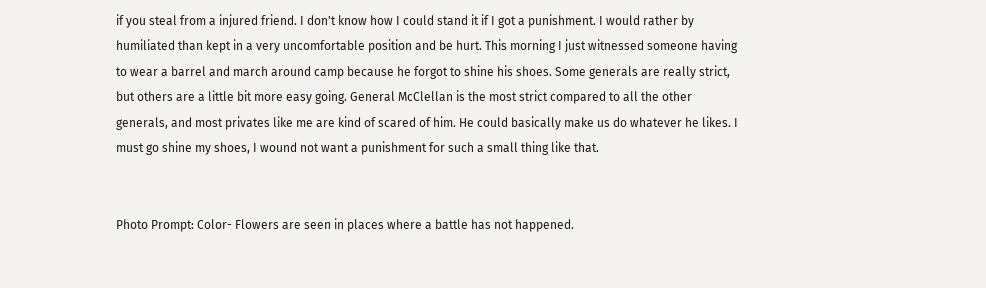if you steal from a injured friend. I don't know how I could stand it if I got a punishment. I would rather by humiliated than kept in a very uncomfortable position and be hurt. This morning I just witnessed someone having to wear a barrel and march around camp because he forgot to shine his shoes. Some generals are really strict, but others are a little bit more easy going. General McClellan is the most strict compared to all the other generals, and most privates like me are kind of scared of him. He could basically make us do whatever he likes. I must go shine my shoes, I wound not want a punishment for such a small thing like that.


Photo Prompt: Color- Flowers are seen in places where a battle has not happened.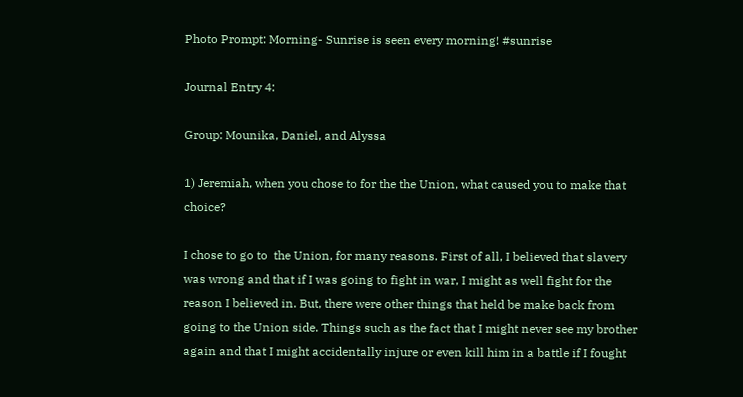Photo Prompt: Morning- Sunrise is seen every morning! #sunrise

Journal Entry 4:

Group: Mounika, Daniel, and Alyssa

1) Jeremiah, when you chose to for the the Union, what caused you to make that choice?

I chose to go to  the Union, for many reasons. First of all, I believed that slavery was wrong and that if I was going to fight in war, I might as well fight for the reason I believed in. But, there were other things that held be make back from going to the Union side. Things such as the fact that I might never see my brother again and that I might accidentally injure or even kill him in a battle if I fought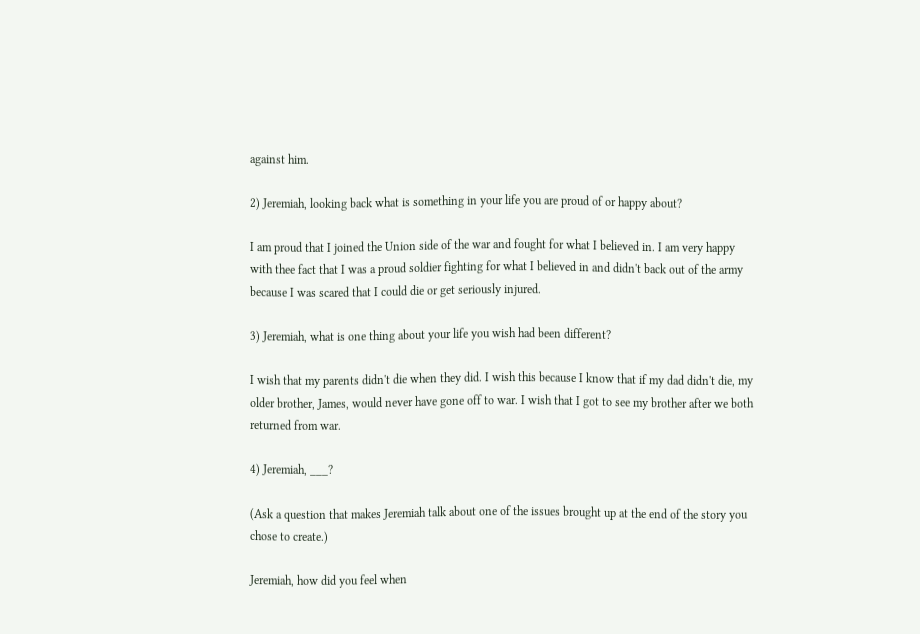against him.

2) Jeremiah, looking back what is something in your life you are proud of or happy about?

I am proud that I joined the Union side of the war and fought for what I believed in. I am very happy with thee fact that I was a proud soldier fighting for what I believed in and didn't back out of the army because I was scared that I could die or get seriously injured.

3) Jeremiah, what is one thing about your life you wish had been different?

I wish that my parents didn't die when they did. I wish this because I know that if my dad didn't die, my older brother, James, would never have gone off to war. I wish that I got to see my brother after we both returned from war.

4) Jeremiah, ___?

(Ask a question that makes Jeremiah talk about one of the issues brought up at the end of the story you chose to create.)

Jeremiah, how did you feel when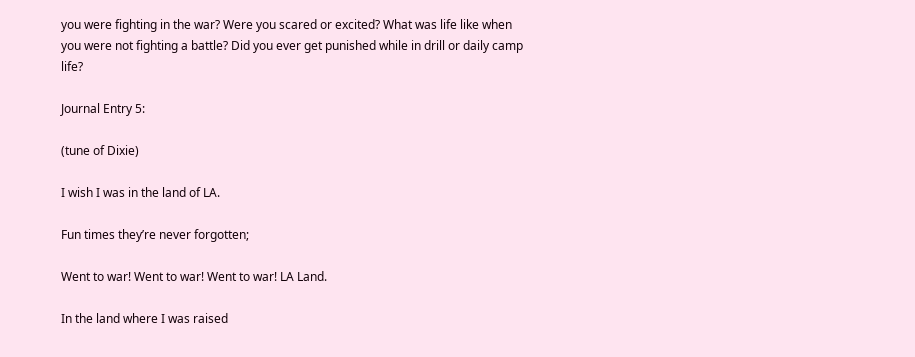you were fighting in the war? Were you scared or excited? What was life like when you were not fighting a battle? Did you ever get punished while in drill or daily camp life?

Journal Entry 5:

(tune of Dixie)

I wish I was in the land of LA.

Fun times they’re never forgotten;

Went to war! Went to war! Went to war! LA Land.

In the land where I was raised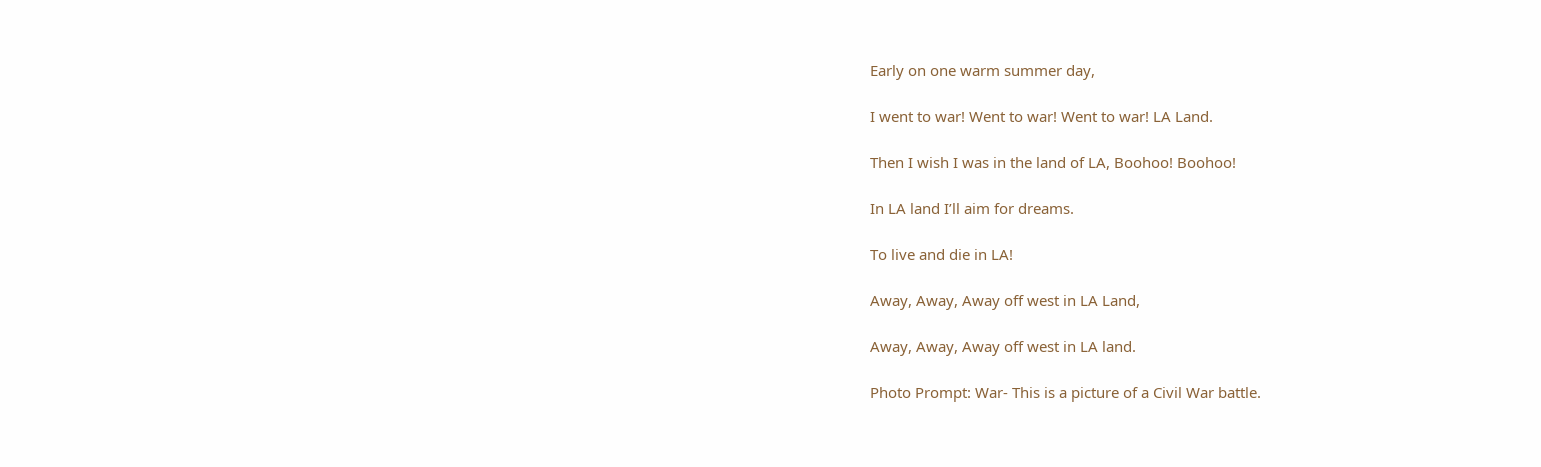Early on one warm summer day,

I went to war! Went to war! Went to war! LA Land.

Then I wish I was in the land of LA, Boohoo! Boohoo!

In LA land I’ll aim for dreams.

To live and die in LA!

Away, Away, Away off west in LA Land,

Away, Away, Away off west in LA land.

Photo Prompt: War- This is a picture of a Civil War battle.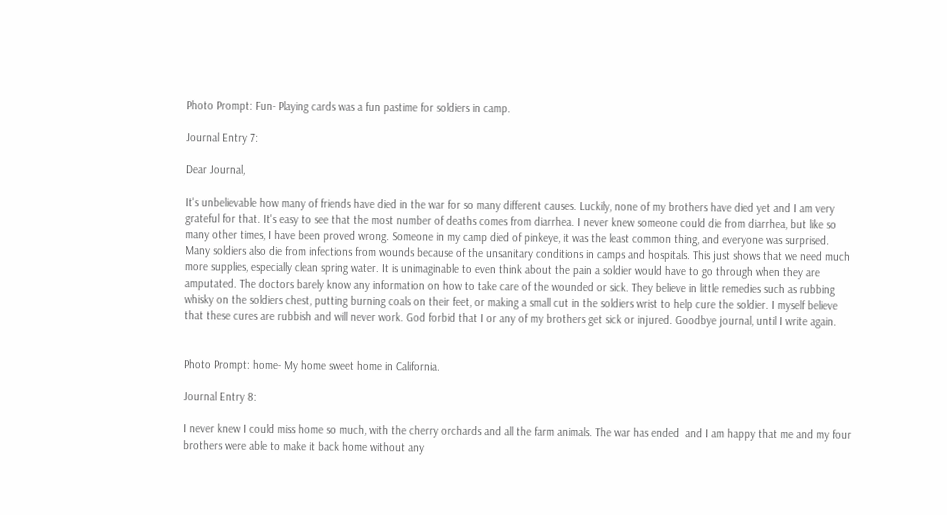Photo Prompt: Fun- Playing cards was a fun pastime for soldiers in camp.

Journal Entry 7:

Dear Journal,

It's unbelievable how many of friends have died in the war for so many different causes. Luckily, none of my brothers have died yet and I am very grateful for that. It's easy to see that the most number of deaths comes from diarrhea. I never knew someone could die from diarrhea, but like so many other times, I have been proved wrong. Someone in my camp died of pinkeye, it was the least common thing, and everyone was surprised. Many soldiers also die from infections from wounds because of the unsanitary conditions in camps and hospitals. This just shows that we need much more supplies, especially clean spring water. It is unimaginable to even think about the pain a soldier would have to go through when they are amputated. The doctors barely know any information on how to take care of the wounded or sick. They believe in little remedies such as rubbing whisky on the soldiers chest, putting burning coals on their feet, or making a small cut in the soldiers wrist to help cure the soldier. I myself believe that these cures are rubbish and will never work. God forbid that I or any of my brothers get sick or injured. Goodbye journal, until I write again.


Photo Prompt: home- My home sweet home in California.

Journal Entry 8:

I never knew I could miss home so much, with the cherry orchards and all the farm animals. The war has ended  and I am happy that me and my four brothers were able to make it back home without any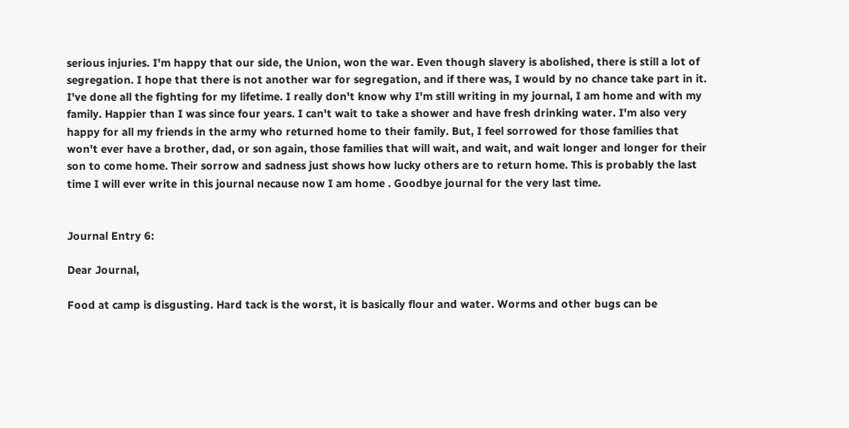serious injuries. I'm happy that our side, the Union, won the war. Even though slavery is abolished, there is still a lot of segregation. I hope that there is not another war for segregation, and if there was, I would by no chance take part in it. I've done all the fighting for my lifetime. I really don't know why I'm still writing in my journal, I am home and with my family. Happier than I was since four years. I can't wait to take a shower and have fresh drinking water. I'm also very happy for all my friends in the army who returned home to their family. But, I feel sorrowed for those families that won't ever have a brother, dad, or son again, those families that will wait, and wait, and wait longer and longer for their son to come home. Their sorrow and sadness just shows how lucky others are to return home. This is probably the last time I will ever write in this journal necause now I am home . Goodbye journal for the very last time.


Journal Entry 6:

Dear Journal,

Food at camp is disgusting. Hard tack is the worst, it is basically flour and water. Worms and other bugs can be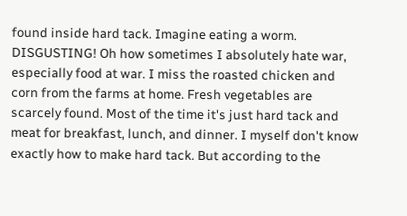found inside hard tack. Imagine eating a worm. DISGUSTING! Oh how sometimes I absolutely hate war, especially food at war. I miss the roasted chicken and corn from the farms at home. Fresh vegetables are scarcely found. Most of the time it's just hard tack and meat for breakfast, lunch, and dinner. I myself don't know exactly how to make hard tack. But according to the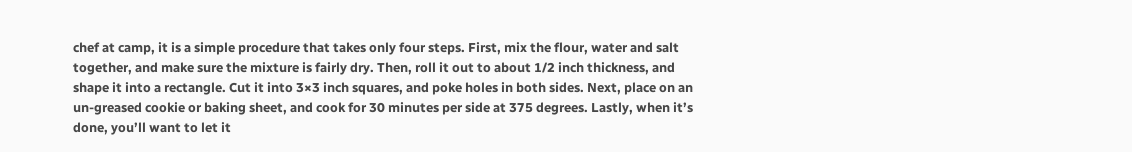chef at camp, it is a simple procedure that takes only four steps. First, mix the flour, water and salt together, and make sure the mixture is fairly dry. Then, roll it out to about 1/2 inch thickness, and shape it into a rectangle. Cut it into 3×3 inch squares, and poke holes in both sides. Next, place on an un-greased cookie or baking sheet, and cook for 30 minutes per side at 375 degrees. Lastly, when it’s done, you’ll want to let it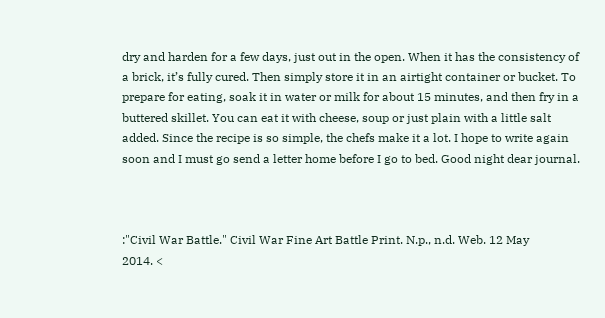dry and harden for a few days, just out in the open. When it has the consistency of a brick, it’s fully cured. Then simply store it in an airtight container or bucket. To prepare for eating, soak it in water or milk for about 15 minutes, and then fry in a buttered skillet. You can eat it with cheese, soup or just plain with a little salt added. Since the recipe is so simple, the chefs make it a lot. I hope to write again soon and I must go send a letter home before I go to bed. Good night dear journal.



:"Civil War Battle." Civil War Fine Art Battle Print. N.p., n.d. Web. 12 May
2014. <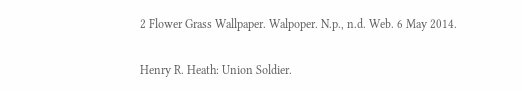2 Flower Grass Wallpaper. Walpoper. N.p., n.d. Web. 6 May 2014.

Henry R. Heath: Union Soldier.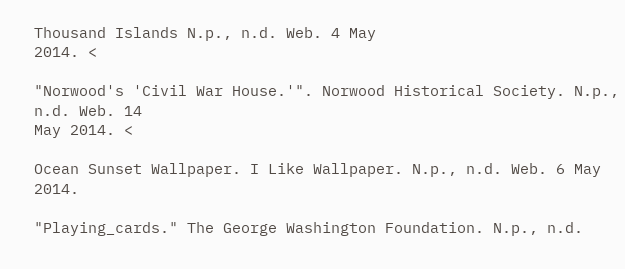Thousand Islands N.p., n.d. Web. 4 May
2014. <

"Norwood's 'Civil War House.'". Norwood Historical Society. N.p., n.d. Web. 14
May 2014. <

Ocean Sunset Wallpaper. I Like Wallpaper. N.p., n.d. Web. 6 May 2014.

"Playing_cards." The George Washington Foundation. N.p., n.d.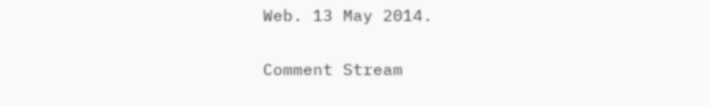Web. 13 May 2014.

Comment Stream